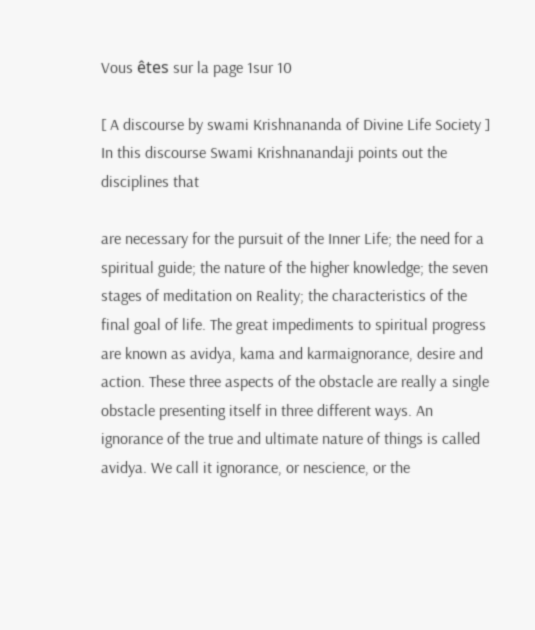Vous êtes sur la page 1sur 10

[ A discourse by swami Krishnananda of Divine Life Society ] In this discourse Swami Krishnanandaji points out the disciplines that

are necessary for the pursuit of the Inner Life; the need for a spiritual guide; the nature of the higher knowledge; the seven stages of meditation on Reality; the characteristics of the final goal of life. The great impediments to spiritual progress are known as avidya, kama and karmaignorance, desire and action. These three aspects of the obstacle are really a single obstacle presenting itself in three different ways. An ignorance of the true and ultimate nature of things is called avidya. We call it ignorance, or nescience, or the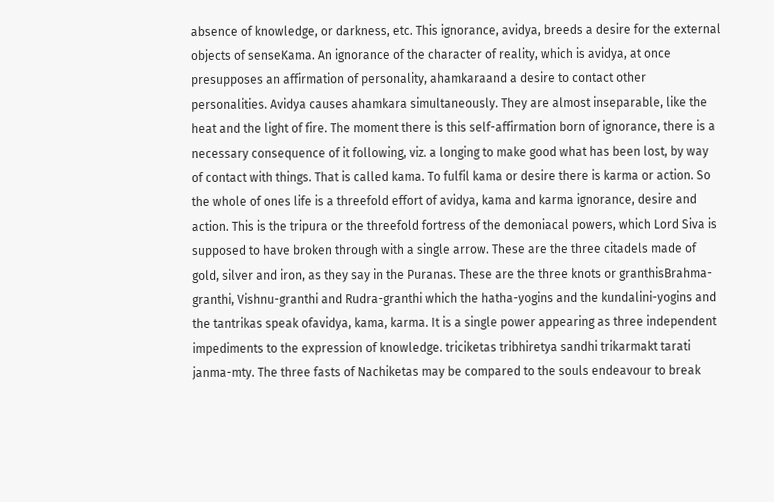absence of knowledge, or darkness, etc. This ignorance, avidya, breeds a desire for the external objects of senseKama. An ignorance of the character of reality, which is avidya, at once presupposes an affirmation of personality, ahamkaraand a desire to contact other personalities. Avidya causes ahamkara simultaneously. They are almost inseparable, like the heat and the light of fire. The moment there is this self-affirmation born of ignorance, there is a necessary consequence of it following, viz. a longing to make good what has been lost, by way of contact with things. That is called kama. To fulfil kama or desire there is karma or action. So the whole of ones life is a threefold effort of avidya, kama and karma ignorance, desire and action. This is the tripura or the threefold fortress of the demoniacal powers, which Lord Siva is supposed to have broken through with a single arrow. These are the three citadels made of gold, silver and iron, as they say in the Puranas. These are the three knots or granthisBrahma-granthi, Vishnu-granthi and Rudra-granthi which the hatha-yogins and the kundalini-yogins and the tantrikas speak ofavidya, kama, karma. It is a single power appearing as three independent impediments to the expression of knowledge. triciketas tribhiretya sandhi trikarmakt tarati janma-mty. The three fasts of Nachiketas may be compared to the souls endeavour to break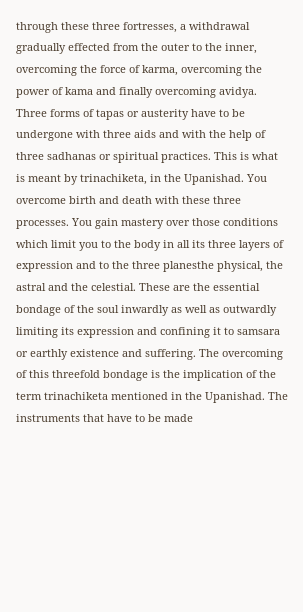through these three fortresses, a withdrawal gradually effected from the outer to the inner, overcoming the force of karma, overcoming the power of kama and finally overcoming avidya. Three forms of tapas or austerity have to be undergone with three aids and with the help of three sadhanas or spiritual practices. This is what is meant by trinachiketa, in the Upanishad. You overcome birth and death with these three processes. You gain mastery over those conditions which limit you to the body in all its three layers of expression and to the three planesthe physical, the astral and the celestial. These are the essential bondage of the soul inwardly as well as outwardly limiting its expression and confining it to samsara or earthly existence and suffering. The overcoming of this threefold bondage is the implication of the term trinachiketa mentioned in the Upanishad. The instruments that have to be made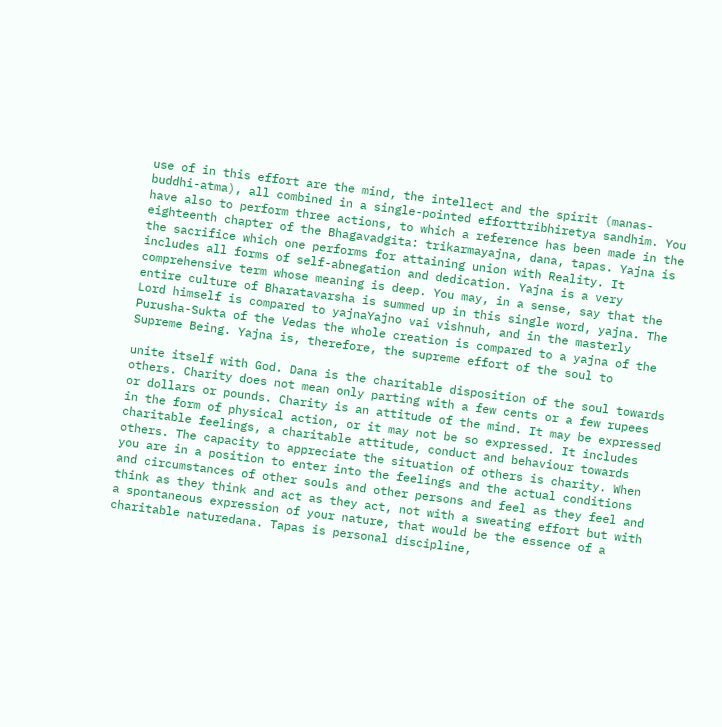use of in this effort are the mind, the intellect and the spirit (manas-buddhi-atma), all combined in a single-pointed efforttribhiretya sandhim. You have also to perform three actions, to which a reference has been made in the eighteenth chapter of the Bhagavadgita: trikarmayajna, dana, tapas. Yajna is the sacrifice which one performs for attaining union with Reality. It includes all forms of self-abnegation and dedication. Yajna is a very comprehensive term whose meaning is deep. You may, in a sense, say that the entire culture of Bharatavarsha is summed up in this single word, yajna. The Lord himself is compared to yajnaYajno vai vishnuh, and in the masterly Purusha-Sukta of the Vedas the whole creation is compared to a yajna of the Supreme Being. Yajna is, therefore, the supreme effort of the soul to

unite itself with God. Dana is the charitable disposition of the soul towards others. Charity does not mean only parting with a few cents or a few rupees or dollars or pounds. Charity is an attitude of the mind. It may be expressed in the form of physical action, or it may not be so expressed. It includes charitable feelings, a charitable attitude, conduct and behaviour towards others. The capacity to appreciate the situation of others is charity. When you are in a position to enter into the feelings and the actual conditions and circumstances of other souls and other persons and feel as they feel and think as they think and act as they act, not with a sweating effort but with a spontaneous expression of your nature, that would be the essence of a charitable naturedana. Tapas is personal discipline,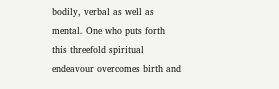bodily, verbal as well as mental. One who puts forth this threefold spiritual endeavour overcomes birth and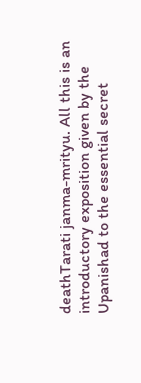deathTarati janma-mrityu. All this is an introductory exposition given by the Upanishad to the essential secret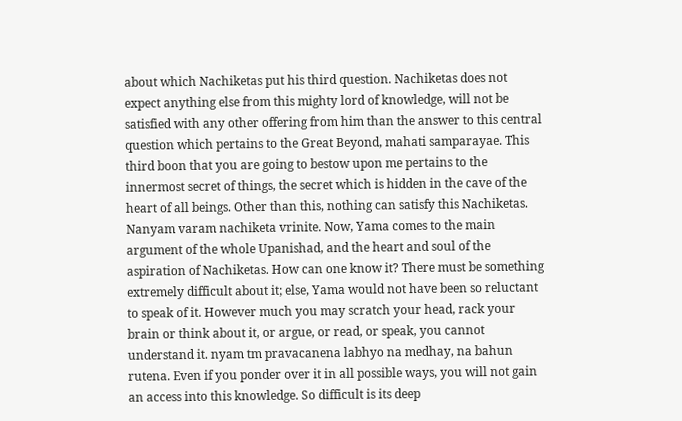about which Nachiketas put his third question. Nachiketas does not expect anything else from this mighty lord of knowledge, will not be satisfied with any other offering from him than the answer to this central question which pertains to the Great Beyond, mahati samparayae. This third boon that you are going to bestow upon me pertains to the innermost secret of things, the secret which is hidden in the cave of the heart of all beings. Other than this, nothing can satisfy this Nachiketas. Nanyam varam nachiketa vrinite. Now, Yama comes to the main argument of the whole Upanishad, and the heart and soul of the aspiration of Nachiketas. How can one know it? There must be something extremely difficult about it; else, Yama would not have been so reluctant to speak of it. However much you may scratch your head, rack your brain or think about it, or argue, or read, or speak, you cannot understand it. nyam tm pravacanena labhyo na medhay, na bahun rutena. Even if you ponder over it in all possible ways, you will not gain an access into this knowledge. So difficult is its deep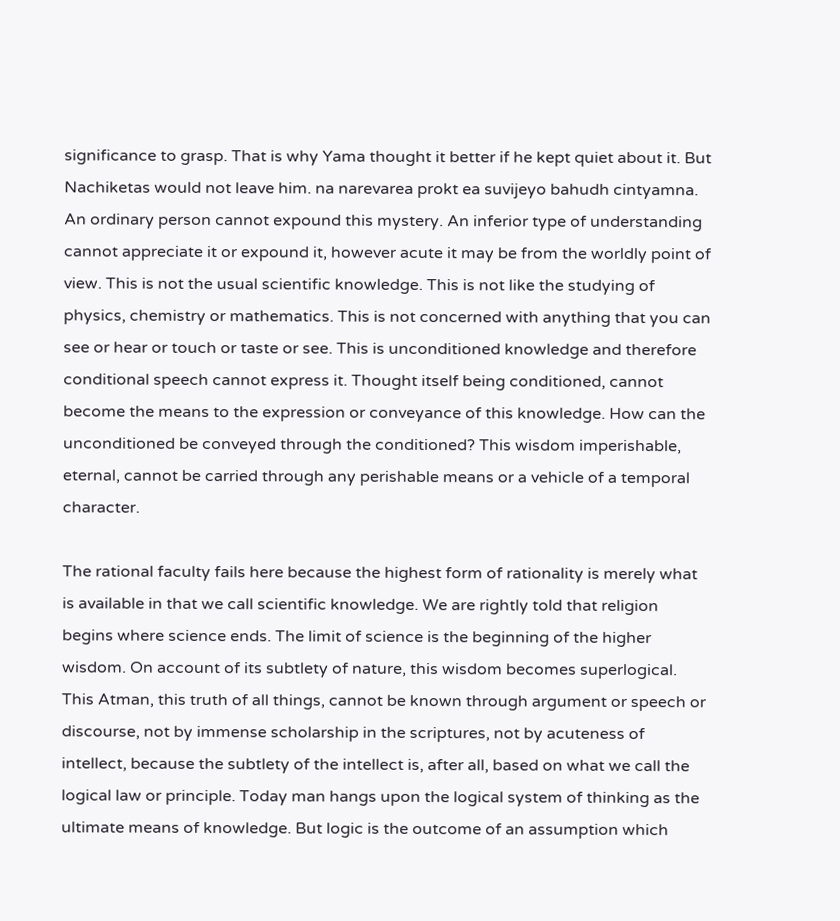significance to grasp. That is why Yama thought it better if he kept quiet about it. But Nachiketas would not leave him. na narevarea prokt ea suvijeyo bahudh cintyamna. An ordinary person cannot expound this mystery. An inferior type of understanding cannot appreciate it or expound it, however acute it may be from the worldly point of view. This is not the usual scientific knowledge. This is not like the studying of physics, chemistry or mathematics. This is not concerned with anything that you can see or hear or touch or taste or see. This is unconditioned knowledge and therefore conditional speech cannot express it. Thought itself being conditioned, cannot become the means to the expression or conveyance of this knowledge. How can the unconditioned be conveyed through the conditioned? This wisdom imperishable, eternal, cannot be carried through any perishable means or a vehicle of a temporal character.

The rational faculty fails here because the highest form of rationality is merely what is available in that we call scientific knowledge. We are rightly told that religion begins where science ends. The limit of science is the beginning of the higher wisdom. On account of its subtlety of nature, this wisdom becomes superlogical. This Atman, this truth of all things, cannot be known through argument or speech or discourse, not by immense scholarship in the scriptures, not by acuteness of intellect, because the subtlety of the intellect is, after all, based on what we call the logical law or principle. Today man hangs upon the logical system of thinking as the ultimate means of knowledge. But logic is the outcome of an assumption which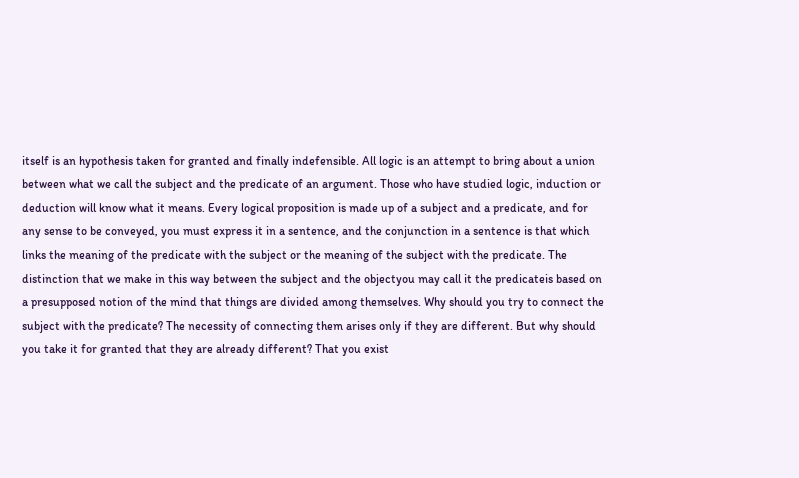itself is an hypothesis taken for granted and finally indefensible. All logic is an attempt to bring about a union between what we call the subject and the predicate of an argument. Those who have studied logic, induction or deduction will know what it means. Every logical proposition is made up of a subject and a predicate, and for any sense to be conveyed, you must express it in a sentence, and the conjunction in a sentence is that which links the meaning of the predicate with the subject or the meaning of the subject with the predicate. The distinction that we make in this way between the subject and the objectyou may call it the predicateis based on a presupposed notion of the mind that things are divided among themselves. Why should you try to connect the subject with the predicate? The necessity of connecting them arises only if they are different. But why should you take it for granted that they are already different? That you exist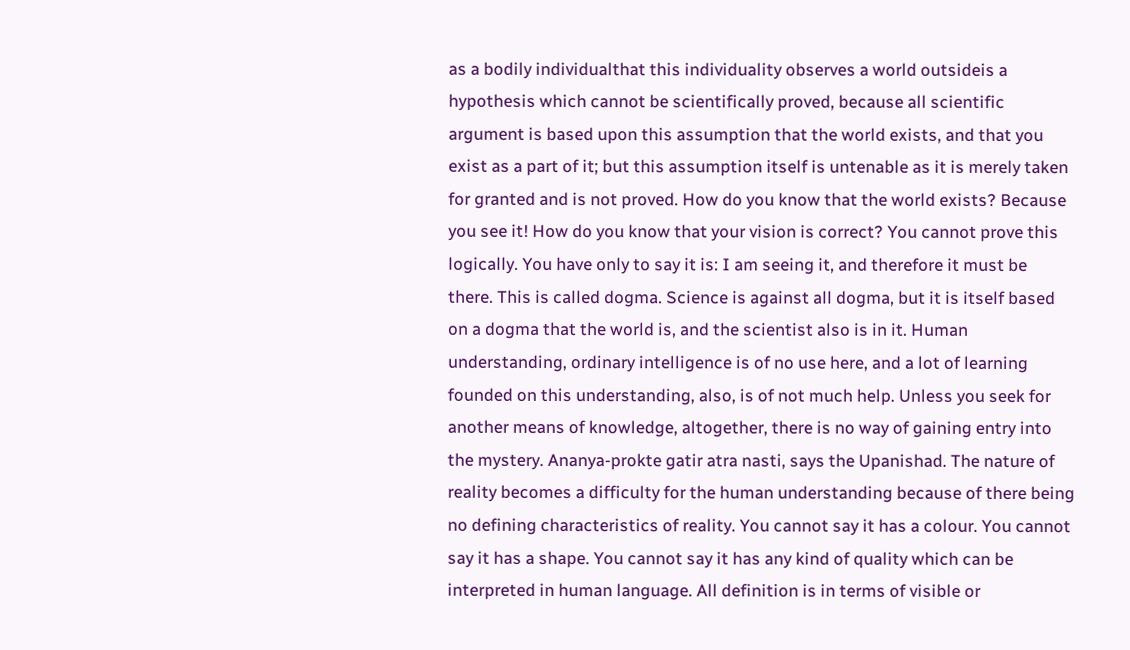as a bodily individualthat this individuality observes a world outsideis a hypothesis which cannot be scientifically proved, because all scientific argument is based upon this assumption that the world exists, and that you exist as a part of it; but this assumption itself is untenable as it is merely taken for granted and is not proved. How do you know that the world exists? Because you see it! How do you know that your vision is correct? You cannot prove this logically. You have only to say it is: I am seeing it, and therefore it must be there. This is called dogma. Science is against all dogma, but it is itself based on a dogma that the world is, and the scientist also is in it. Human understanding, ordinary intelligence is of no use here, and a lot of learning founded on this understanding, also, is of not much help. Unless you seek for another means of knowledge, altogether, there is no way of gaining entry into the mystery. Ananya-prokte gatir atra nasti, says the Upanishad. The nature of reality becomes a difficulty for the human understanding because of there being no defining characteristics of reality. You cannot say it has a colour. You cannot say it has a shape. You cannot say it has any kind of quality which can be interpreted in human language. All definition is in terms of visible or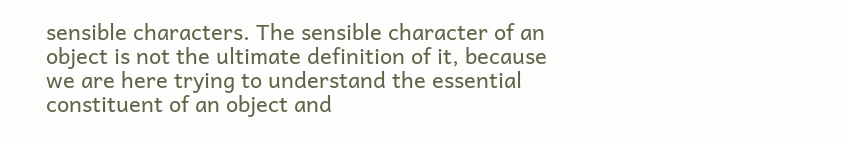sensible characters. The sensible character of an object is not the ultimate definition of it, because we are here trying to understand the essential constituent of an object and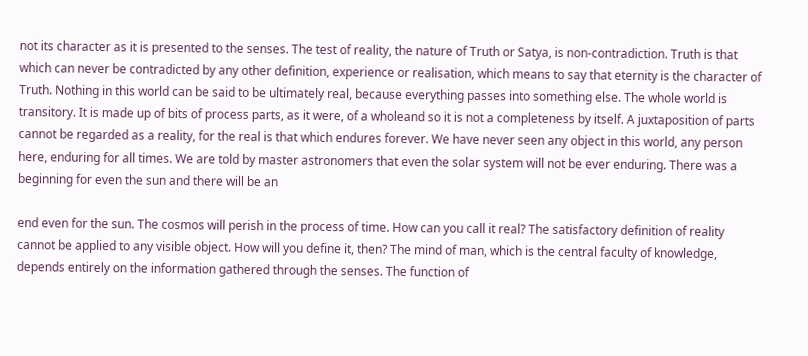not its character as it is presented to the senses. The test of reality, the nature of Truth or Satya, is non-contradiction. Truth is that which can never be contradicted by any other definition, experience or realisation, which means to say that eternity is the character of Truth. Nothing in this world can be said to be ultimately real, because everything passes into something else. The whole world is transitory. It is made up of bits of process parts, as it were, of a wholeand so it is not a completeness by itself. A juxtaposition of parts cannot be regarded as a reality, for the real is that which endures forever. We have never seen any object in this world, any person here, enduring for all times. We are told by master astronomers that even the solar system will not be ever enduring. There was a beginning for even the sun and there will be an

end even for the sun. The cosmos will perish in the process of time. How can you call it real? The satisfactory definition of reality cannot be applied to any visible object. How will you define it, then? The mind of man, which is the central faculty of knowledge, depends entirely on the information gathered through the senses. The function of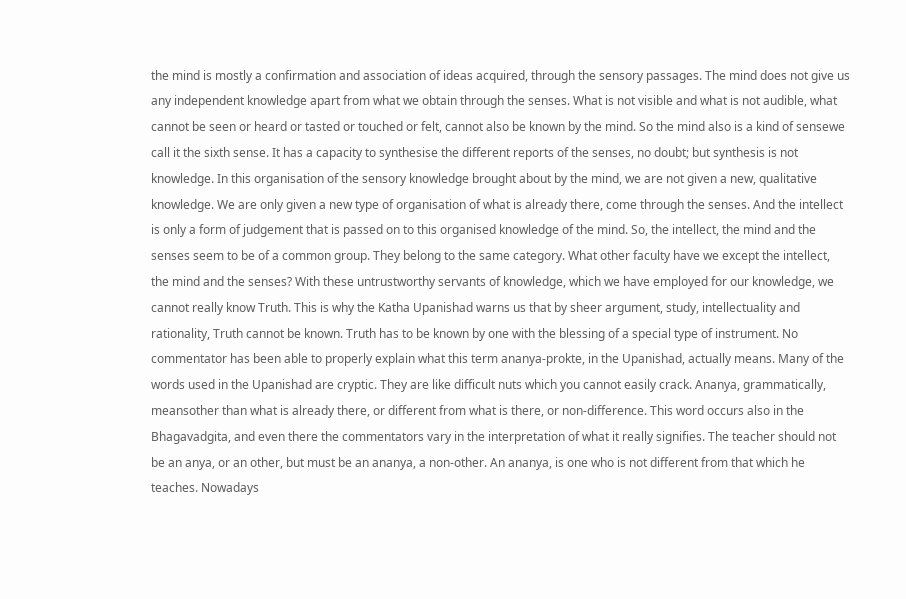the mind is mostly a confirmation and association of ideas acquired, through the sensory passages. The mind does not give us any independent knowledge apart from what we obtain through the senses. What is not visible and what is not audible, what cannot be seen or heard or tasted or touched or felt, cannot also be known by the mind. So the mind also is a kind of sensewe call it the sixth sense. It has a capacity to synthesise the different reports of the senses, no doubt; but synthesis is not knowledge. In this organisation of the sensory knowledge brought about by the mind, we are not given a new, qualitative knowledge. We are only given a new type of organisation of what is already there, come through the senses. And the intellect is only a form of judgement that is passed on to this organised knowledge of the mind. So, the intellect, the mind and the senses seem to be of a common group. They belong to the same category. What other faculty have we except the intellect, the mind and the senses? With these untrustworthy servants of knowledge, which we have employed for our knowledge, we cannot really know Truth. This is why the Katha Upanishad warns us that by sheer argument, study, intellectuality and rationality, Truth cannot be known. Truth has to be known by one with the blessing of a special type of instrument. No commentator has been able to properly explain what this term ananya-prokte, in the Upanishad, actually means. Many of the words used in the Upanishad are cryptic. They are like difficult nuts which you cannot easily crack. Ananya, grammatically, meansother than what is already there, or different from what is there, or non-difference. This word occurs also in the Bhagavadgita, and even there the commentators vary in the interpretation of what it really signifies. The teacher should not be an anya, or an other, but must be an ananya, a non-other. An ananya, is one who is not different from that which he teaches. Nowadays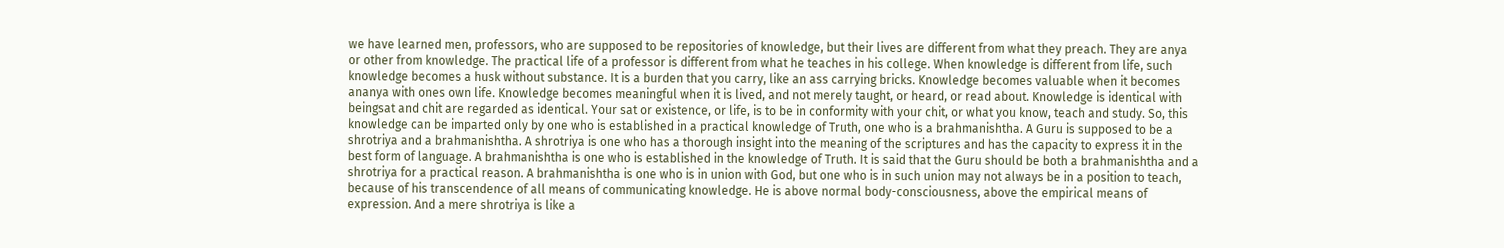we have learned men, professors, who are supposed to be repositories of knowledge, but their lives are different from what they preach. They are anya or other from knowledge. The practical life of a professor is different from what he teaches in his college. When knowledge is different from life, such knowledge becomes a husk without substance. It is a burden that you carry, like an ass carrying bricks. Knowledge becomes valuable when it becomes ananya with ones own life. Knowledge becomes meaningful when it is lived, and not merely taught, or heard, or read about. Knowledge is identical with beingsat and chit are regarded as identical. Your sat or existence, or life, is to be in conformity with your chit, or what you know, teach and study. So, this knowledge can be imparted only by one who is established in a practical knowledge of Truth, one who is a brahmanishtha. A Guru is supposed to be a shrotriya and a brahmanishtha. A shrotriya is one who has a thorough insight into the meaning of the scriptures and has the capacity to express it in the best form of language. A brahmanishtha is one who is established in the knowledge of Truth. It is said that the Guru should be both a brahmanishtha and a shrotriya for a practical reason. A brahmanishtha is one who is in union with God, but one who is in such union may not always be in a position to teach, because of his transcendence of all means of communicating knowledge. He is above normal body-consciousness, above the empirical means of expression. And a mere shrotriya is like a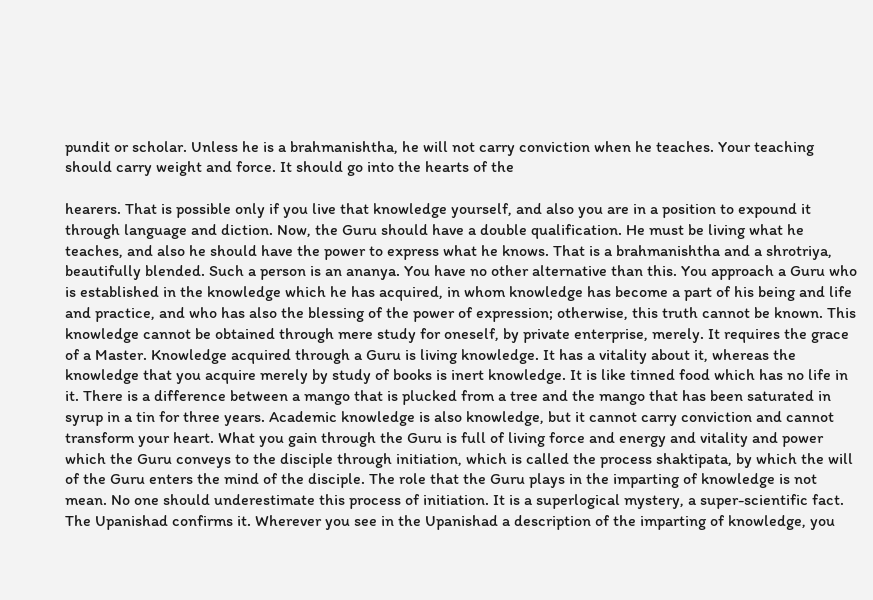pundit or scholar. Unless he is a brahmanishtha, he will not carry conviction when he teaches. Your teaching should carry weight and force. It should go into the hearts of the

hearers. That is possible only if you live that knowledge yourself, and also you are in a position to expound it through language and diction. Now, the Guru should have a double qualification. He must be living what he teaches, and also he should have the power to express what he knows. That is a brahmanishtha and a shrotriya, beautifully blended. Such a person is an ananya. You have no other alternative than this. You approach a Guru who is established in the knowledge which he has acquired, in whom knowledge has become a part of his being and life and practice, and who has also the blessing of the power of expression; otherwise, this truth cannot be known. This knowledge cannot be obtained through mere study for oneself, by private enterprise, merely. It requires the grace of a Master. Knowledge acquired through a Guru is living knowledge. It has a vitality about it, whereas the knowledge that you acquire merely by study of books is inert knowledge. It is like tinned food which has no life in it. There is a difference between a mango that is plucked from a tree and the mango that has been saturated in syrup in a tin for three years. Academic knowledge is also knowledge, but it cannot carry conviction and cannot transform your heart. What you gain through the Guru is full of living force and energy and vitality and power which the Guru conveys to the disciple through initiation, which is called the process shaktipata, by which the will of the Guru enters the mind of the disciple. The role that the Guru plays in the imparting of knowledge is not mean. No one should underestimate this process of initiation. It is a superlogical mystery, a super-scientific fact. The Upanishad confirms it. Wherever you see in the Upanishad a description of the imparting of knowledge, you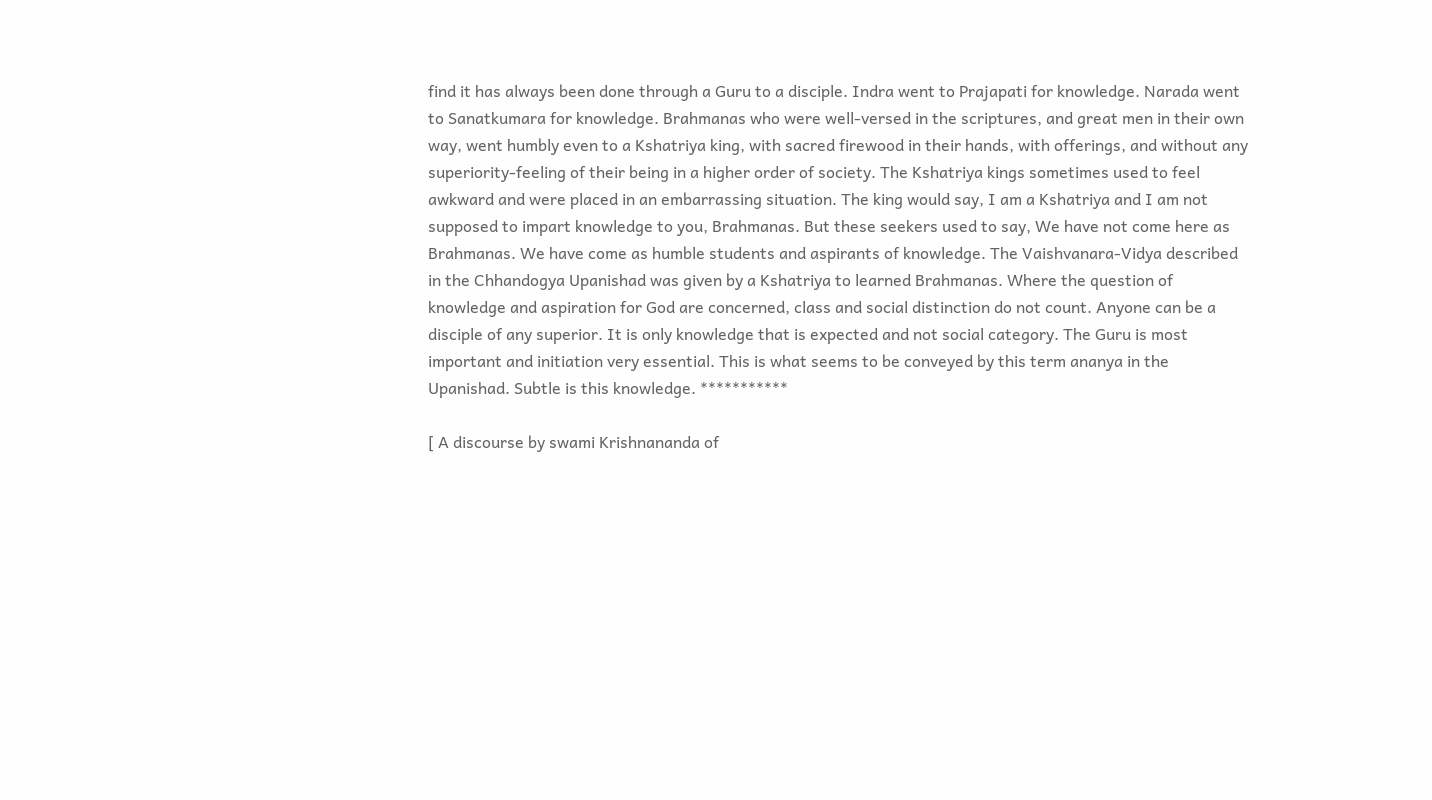find it has always been done through a Guru to a disciple. Indra went to Prajapati for knowledge. Narada went to Sanatkumara for knowledge. Brahmanas who were well-versed in the scriptures, and great men in their own way, went humbly even to a Kshatriya king, with sacred firewood in their hands, with offerings, and without any superiority-feeling of their being in a higher order of society. The Kshatriya kings sometimes used to feel awkward and were placed in an embarrassing situation. The king would say, I am a Kshatriya and I am not supposed to impart knowledge to you, Brahmanas. But these seekers used to say, We have not come here as Brahmanas. We have come as humble students and aspirants of knowledge. The Vaishvanara-Vidya described in the Chhandogya Upanishad was given by a Kshatriya to learned Brahmanas. Where the question of knowledge and aspiration for God are concerned, class and social distinction do not count. Anyone can be a disciple of any superior. It is only knowledge that is expected and not social category. The Guru is most important and initiation very essential. This is what seems to be conveyed by this term ananya in the Upanishad. Subtle is this knowledge. ***********

[ A discourse by swami Krishnananda of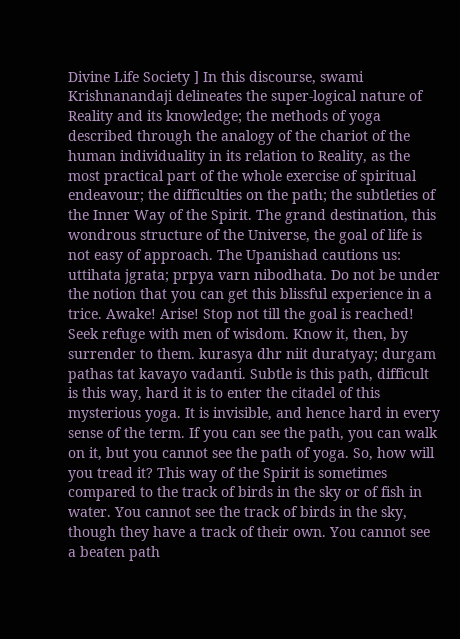Divine Life Society ] In this discourse, swami Krishnanandaji delineates the super-logical nature of Reality and its knowledge; the methods of yoga described through the analogy of the chariot of the human individuality in its relation to Reality, as the most practical part of the whole exercise of spiritual endeavour; the difficulties on the path; the subtleties of the Inner Way of the Spirit. The grand destination, this wondrous structure of the Universe, the goal of life is not easy of approach. The Upanishad cautions us: uttihata jgrata; prpya varn nibodhata. Do not be under the notion that you can get this blissful experience in a trice. Awake! Arise! Stop not till the goal is reached! Seek refuge with men of wisdom. Know it, then, by surrender to them. kurasya dhr niit duratyay; durgam pathas tat kavayo vadanti. Subtle is this path, difficult is this way, hard it is to enter the citadel of this mysterious yoga. It is invisible, and hence hard in every sense of the term. If you can see the path, you can walk on it, but you cannot see the path of yoga. So, how will you tread it? This way of the Spirit is sometimes compared to the track of birds in the sky or of fish in water. You cannot see the track of birds in the sky, though they have a track of their own. You cannot see a beaten path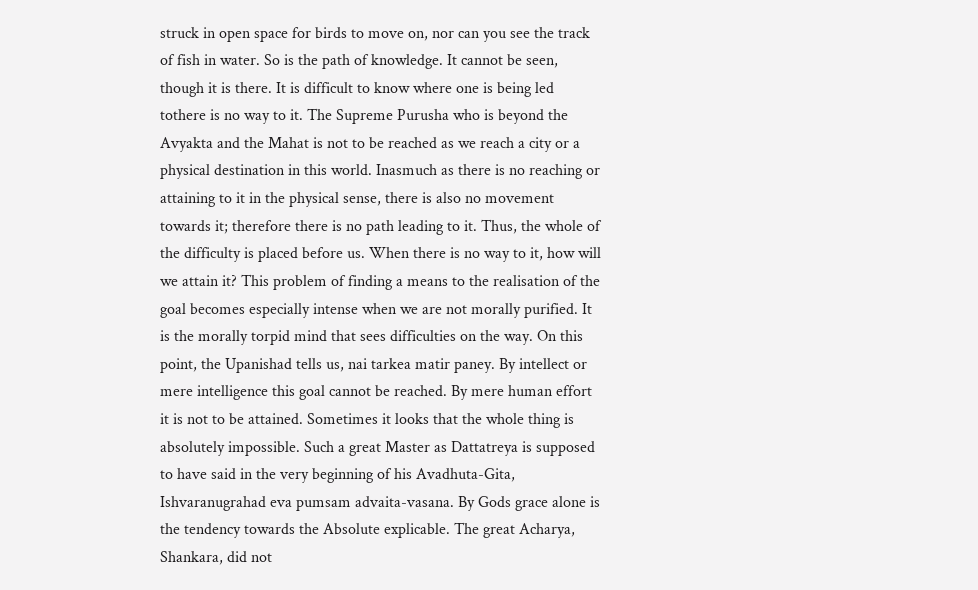struck in open space for birds to move on, nor can you see the track of fish in water. So is the path of knowledge. It cannot be seen, though it is there. It is difficult to know where one is being led tothere is no way to it. The Supreme Purusha who is beyond the Avyakta and the Mahat is not to be reached as we reach a city or a physical destination in this world. Inasmuch as there is no reaching or attaining to it in the physical sense, there is also no movement towards it; therefore there is no path leading to it. Thus, the whole of the difficulty is placed before us. When there is no way to it, how will we attain it? This problem of finding a means to the realisation of the goal becomes especially intense when we are not morally purified. It is the morally torpid mind that sees difficulties on the way. On this point, the Upanishad tells us, nai tarkea matir paney. By intellect or mere intelligence this goal cannot be reached. By mere human effort it is not to be attained. Sometimes it looks that the whole thing is absolutely impossible. Such a great Master as Dattatreya is supposed to have said in the very beginning of his Avadhuta-Gita, Ishvaranugrahad eva pumsam advaita-vasana. By Gods grace alone is the tendency towards the Absolute explicable. The great Acharya, Shankara, did not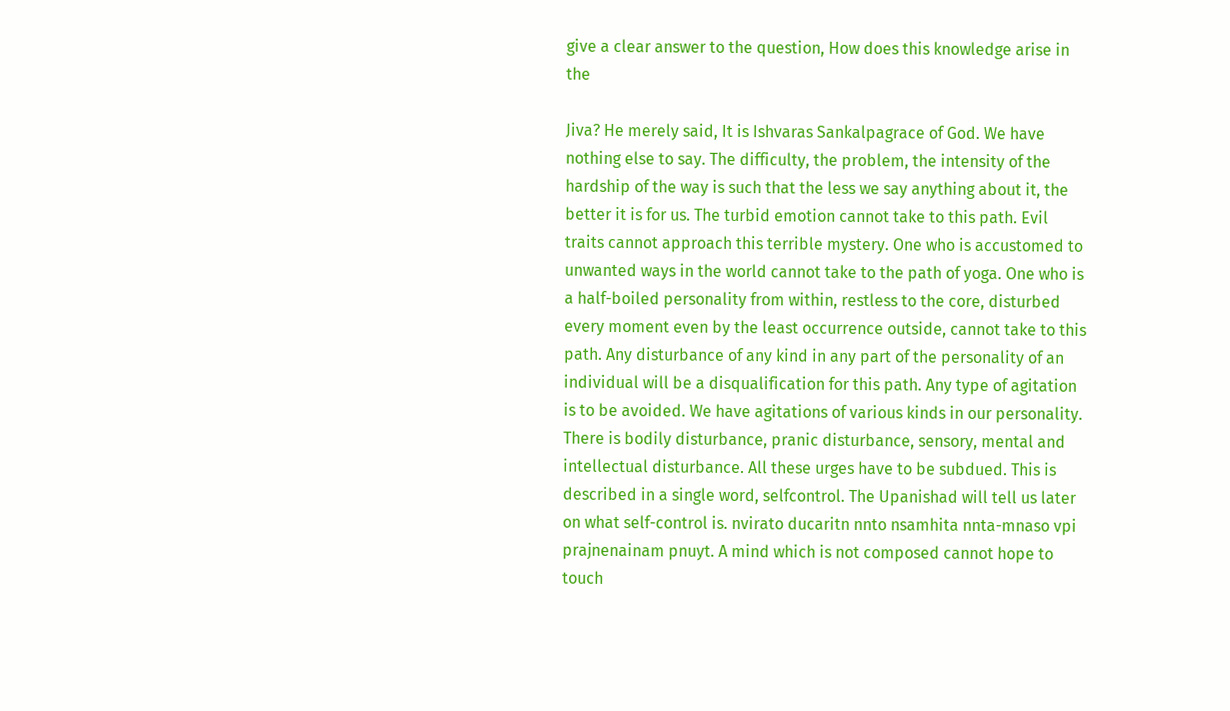give a clear answer to the question, How does this knowledge arise in the

Jiva? He merely said, It is Ishvaras Sankalpagrace of God. We have nothing else to say. The difficulty, the problem, the intensity of the hardship of the way is such that the less we say anything about it, the better it is for us. The turbid emotion cannot take to this path. Evil traits cannot approach this terrible mystery. One who is accustomed to unwanted ways in the world cannot take to the path of yoga. One who is a half-boiled personality from within, restless to the core, disturbed every moment even by the least occurrence outside, cannot take to this path. Any disturbance of any kind in any part of the personality of an individual will be a disqualification for this path. Any type of agitation is to be avoided. We have agitations of various kinds in our personality. There is bodily disturbance, pranic disturbance, sensory, mental and intellectual disturbance. All these urges have to be subdued. This is described in a single word, selfcontrol. The Upanishad will tell us later on what self-control is. nvirato ducaritn nnto nsamhita nnta-mnaso vpi prajnenainam pnuyt. A mind which is not composed cannot hope to touch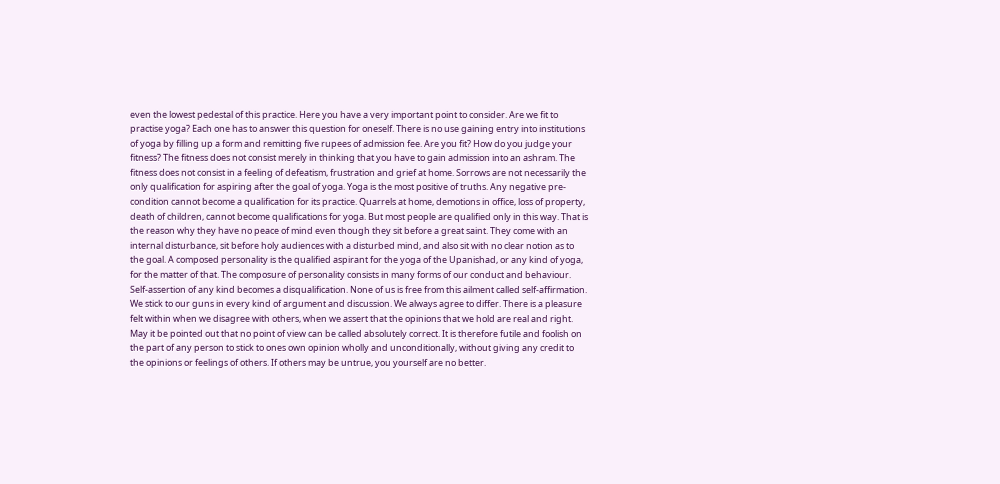even the lowest pedestal of this practice. Here you have a very important point to consider. Are we fit to practise yoga? Each one has to answer this question for oneself. There is no use gaining entry into institutions of yoga by filling up a form and remitting five rupees of admission fee. Are you fit? How do you judge your fitness? The fitness does not consist merely in thinking that you have to gain admission into an ashram. The fitness does not consist in a feeling of defeatism, frustration and grief at home. Sorrows are not necessarily the only qualification for aspiring after the goal of yoga. Yoga is the most positive of truths. Any negative pre-condition cannot become a qualification for its practice. Quarrels at home, demotions in office, loss of property, death of children, cannot become qualifications for yoga. But most people are qualified only in this way. That is the reason why they have no peace of mind even though they sit before a great saint. They come with an internal disturbance, sit before holy audiences with a disturbed mind, and also sit with no clear notion as to the goal. A composed personality is the qualified aspirant for the yoga of the Upanishad, or any kind of yoga, for the matter of that. The composure of personality consists in many forms of our conduct and behaviour. Self-assertion of any kind becomes a disqualification. None of us is free from this ailment called self-affirmation. We stick to our guns in every kind of argument and discussion. We always agree to differ. There is a pleasure felt within when we disagree with others, when we assert that the opinions that we hold are real and right. May it be pointed out that no point of view can be called absolutely correct. It is therefore futile and foolish on the part of any person to stick to ones own opinion wholly and unconditionally, without giving any credit to the opinions or feelings of others. If others may be untrue, you yourself are no better.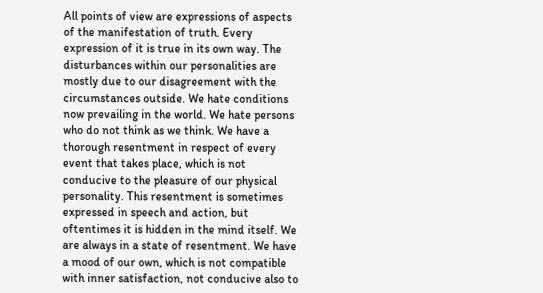All points of view are expressions of aspects of the manifestation of truth. Every expression of it is true in its own way. The disturbances within our personalities are mostly due to our disagreement with the circumstances outside. We hate conditions now prevailing in the world. We hate persons who do not think as we think. We have a thorough resentment in respect of every event that takes place, which is not conducive to the pleasure of our physical personality. This resentment is sometimes expressed in speech and action, but oftentimes it is hidden in the mind itself. We are always in a state of resentment. We have a mood of our own, which is not compatible with inner satisfaction, not conducive also to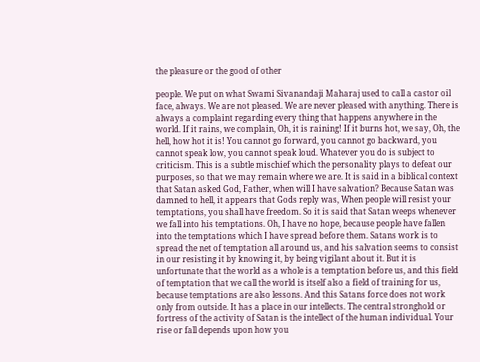the pleasure or the good of other

people. We put on what Swami Sivanandaji Maharaj used to call a castor oil face, always. We are not pleased. We are never pleased with anything. There is always a complaint regarding every thing that happens anywhere in the world. If it rains, we complain, Oh, it is raining! If it burns hot, we say, Oh, the hell, how hot it is! You cannot go forward, you cannot go backward, you cannot speak low, you cannot speak loud. Whatever you do is subject to criticism. This is a subtle mischief which the personality plays to defeat our purposes, so that we may remain where we are. It is said in a biblical context that Satan asked God, Father, when will I have salvation? Because Satan was damned to hell, it appears that Gods reply was, When people will resist your temptations, you shall have freedom. So it is said that Satan weeps whenever we fall into his temptations. Oh, I have no hope, because people have fallen into the temptations which I have spread before them. Satans work is to spread the net of temptation all around us, and his salvation seems to consist in our resisting it by knowing it, by being vigilant about it. But it is unfortunate that the world as a whole is a temptation before us, and this field of temptation that we call the world is itself also a field of training for us, because temptations are also lessons. And this Satans force does not work only from outside. It has a place in our intellects. The central stronghold or fortress of the activity of Satan is the intellect of the human individual. Your rise or fall depends upon how you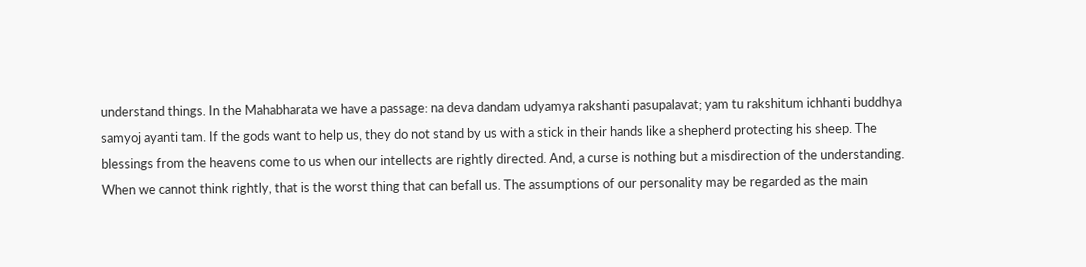understand things. In the Mahabharata we have a passage: na deva dandam udyamya rakshanti pasupalavat; yam tu rakshitum ichhanti buddhya samyoj ayanti tam. If the gods want to help us, they do not stand by us with a stick in their hands like a shepherd protecting his sheep. The blessings from the heavens come to us when our intellects are rightly directed. And, a curse is nothing but a misdirection of the understanding. When we cannot think rightly, that is the worst thing that can befall us. The assumptions of our personality may be regarded as the main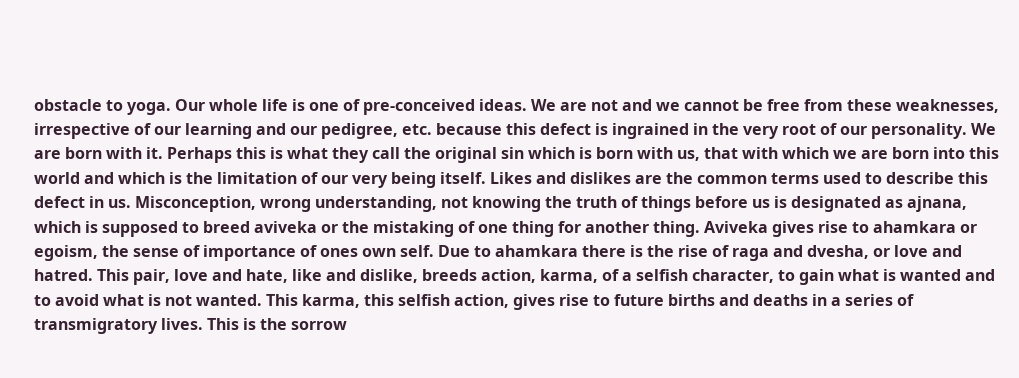obstacle to yoga. Our whole life is one of pre-conceived ideas. We are not and we cannot be free from these weaknesses, irrespective of our learning and our pedigree, etc. because this defect is ingrained in the very root of our personality. We are born with it. Perhaps this is what they call the original sin which is born with us, that with which we are born into this world and which is the limitation of our very being itself. Likes and dislikes are the common terms used to describe this defect in us. Misconception, wrong understanding, not knowing the truth of things before us is designated as ajnana, which is supposed to breed aviveka or the mistaking of one thing for another thing. Aviveka gives rise to ahamkara or egoism, the sense of importance of ones own self. Due to ahamkara there is the rise of raga and dvesha, or love and hatred. This pair, love and hate, like and dislike, breeds action, karma, of a selfish character, to gain what is wanted and to avoid what is not wanted. This karma, this selfish action, gives rise to future births and deaths in a series of transmigratory lives. This is the sorrow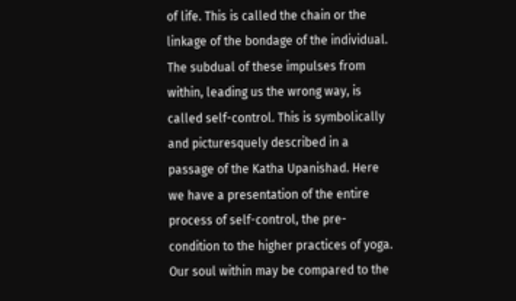of life. This is called the chain or the linkage of the bondage of the individual. The subdual of these impulses from within, leading us the wrong way, is called self-control. This is symbolically and picturesquely described in a passage of the Katha Upanishad. Here we have a presentation of the entire process of self-control, the pre-condition to the higher practices of yoga. Our soul within may be compared to the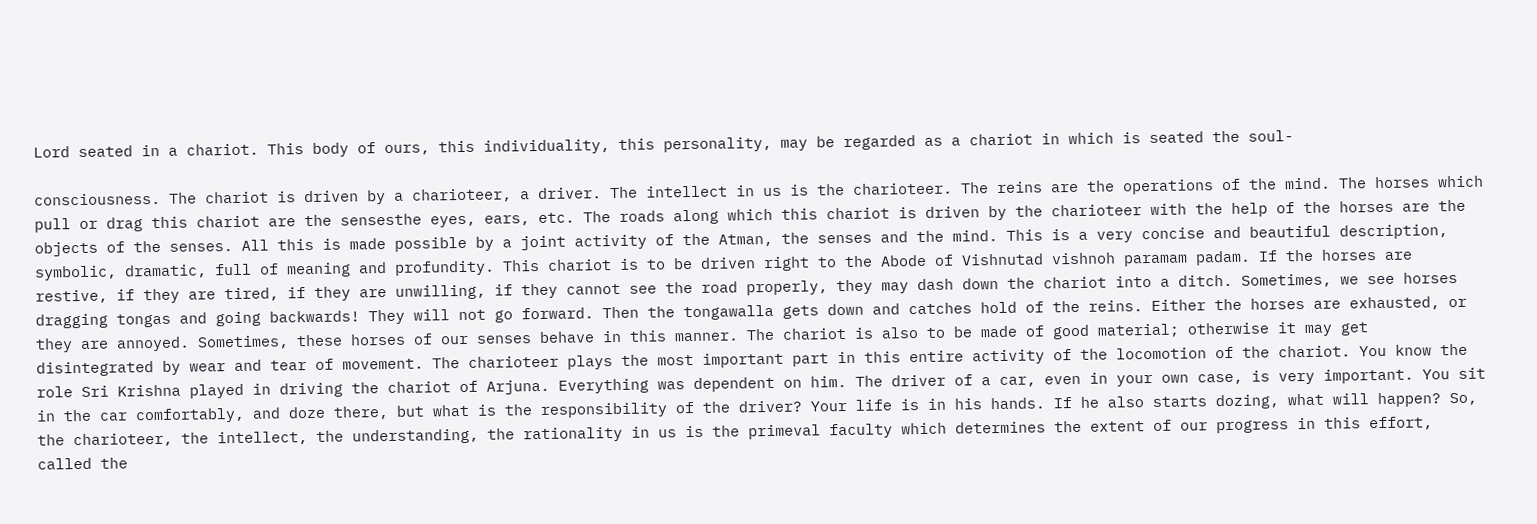Lord seated in a chariot. This body of ours, this individuality, this personality, may be regarded as a chariot in which is seated the soul-

consciousness. The chariot is driven by a charioteer, a driver. The intellect in us is the charioteer. The reins are the operations of the mind. The horses which pull or drag this chariot are the sensesthe eyes, ears, etc. The roads along which this chariot is driven by the charioteer with the help of the horses are the objects of the senses. All this is made possible by a joint activity of the Atman, the senses and the mind. This is a very concise and beautiful description, symbolic, dramatic, full of meaning and profundity. This chariot is to be driven right to the Abode of Vishnutad vishnoh paramam padam. If the horses are restive, if they are tired, if they are unwilling, if they cannot see the road properly, they may dash down the chariot into a ditch. Sometimes, we see horses dragging tongas and going backwards! They will not go forward. Then the tongawalla gets down and catches hold of the reins. Either the horses are exhausted, or they are annoyed. Sometimes, these horses of our senses behave in this manner. The chariot is also to be made of good material; otherwise it may get disintegrated by wear and tear of movement. The charioteer plays the most important part in this entire activity of the locomotion of the chariot. You know the role Sri Krishna played in driving the chariot of Arjuna. Everything was dependent on him. The driver of a car, even in your own case, is very important. You sit in the car comfortably, and doze there, but what is the responsibility of the driver? Your life is in his hands. If he also starts dozing, what will happen? So, the charioteer, the intellect, the understanding, the rationality in us is the primeval faculty which determines the extent of our progress in this effort, called the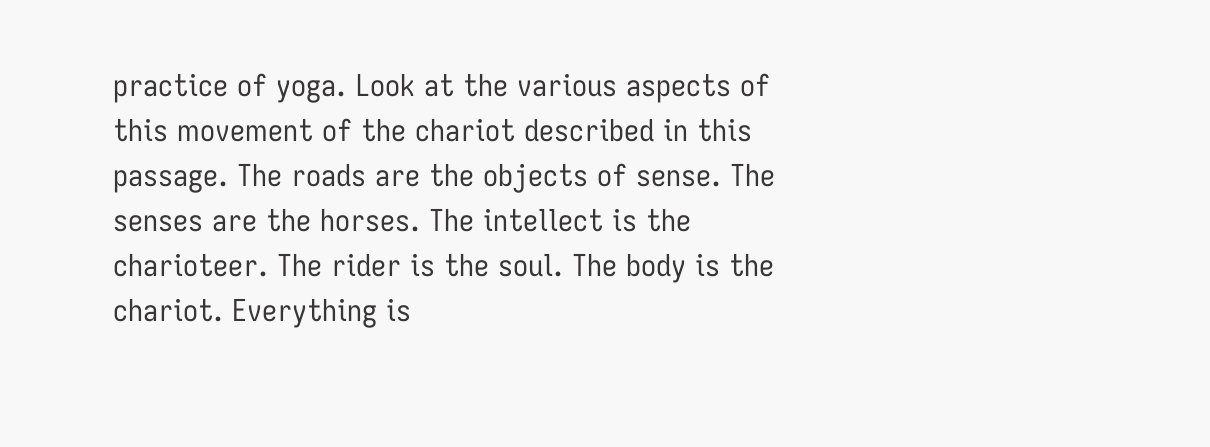practice of yoga. Look at the various aspects of this movement of the chariot described in this passage. The roads are the objects of sense. The senses are the horses. The intellect is the charioteer. The rider is the soul. The body is the chariot. Everything is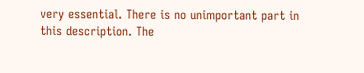very essential. There is no unimportant part in this description. The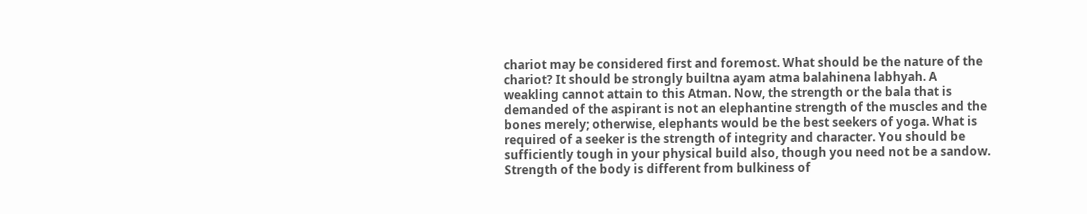chariot may be considered first and foremost. What should be the nature of the chariot? It should be strongly builtna ayam atma balahinena labhyah. A weakling cannot attain to this Atman. Now, the strength or the bala that is demanded of the aspirant is not an elephantine strength of the muscles and the bones merely; otherwise, elephants would be the best seekers of yoga. What is required of a seeker is the strength of integrity and character. You should be sufficiently tough in your physical build also, though you need not be a sandow. Strength of the body is different from bulkiness of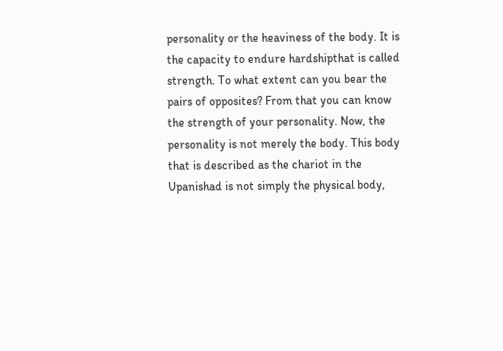personality or the heaviness of the body. It is the capacity to endure hardshipthat is called strength. To what extent can you bear the pairs of opposites? From that you can know the strength of your personality. Now, the personality is not merely the body. This body that is described as the chariot in the Upanishad is not simply the physical body,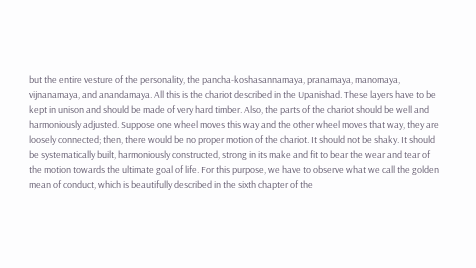but the entire vesture of the personality, the pancha-koshasannamaya, pranamaya, manomaya, vijnanamaya, and anandamaya. All this is the chariot described in the Upanishad. These layers have to be kept in unison and should be made of very hard timber. Also, the parts of the chariot should be well and harmoniously adjusted. Suppose one wheel moves this way and the other wheel moves that way, they are loosely connected; then, there would be no proper motion of the chariot. It should not be shaky. It should be systematically built, harmoniously constructed, strong in its make and fit to bear the wear and tear of the motion towards the ultimate goal of life. For this purpose, we have to observe what we call the golden mean of conduct, which is beautifully described in the sixth chapter of the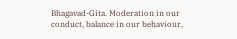Bhagavad-Gita. Moderation in our conduct, balance in our behaviour,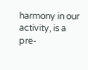harmony in our activity, is a pre-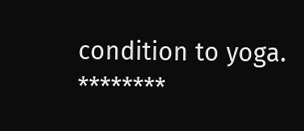condition to yoga. ********